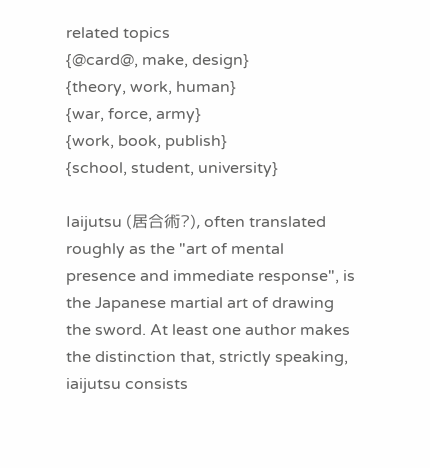related topics
{@card@, make, design}
{theory, work, human}
{war, force, army}
{work, book, publish}
{school, student, university}

Iaijutsu (居合術?), often translated roughly as the "art of mental presence and immediate response", is the Japanese martial art of drawing the sword. At least one author makes the distinction that, strictly speaking, iaijutsu consists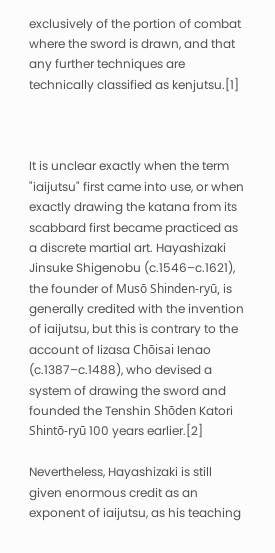exclusively of the portion of combat where the sword is drawn, and that any further techniques are technically classified as kenjutsu.[1]



It is unclear exactly when the term "iaijutsu" first came into use, or when exactly drawing the katana from its scabbard first became practiced as a discrete martial art. Hayashizaki Jinsuke Shigenobu (c.1546–c.1621), the founder of Musō Shinden-ryū, is generally credited with the invention of iaijutsu, but this is contrary to the account of Iizasa Chōisai Ienao (c.1387–c.1488), who devised a system of drawing the sword and founded the Tenshin Shōden Katori Shintō-ryū 100 years earlier.[2]

Nevertheless, Hayashizaki is still given enormous credit as an exponent of iaijutsu, as his teaching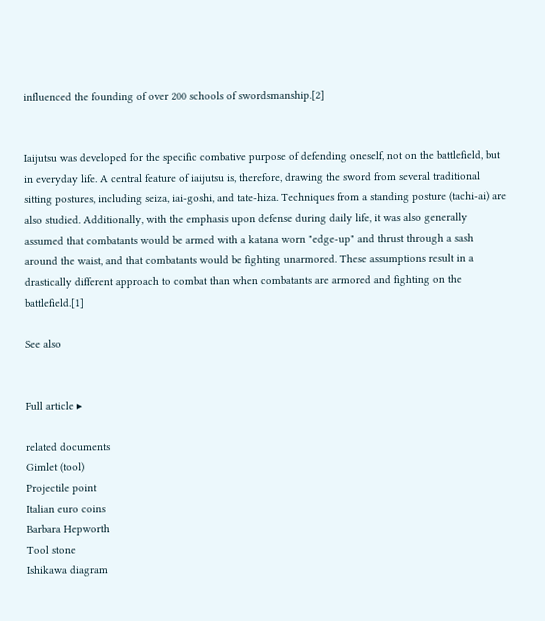influenced the founding of over 200 schools of swordsmanship.[2]


Iaijutsu was developed for the specific combative purpose of defending oneself, not on the battlefield, but in everyday life. A central feature of iaijutsu is, therefore, drawing the sword from several traditional sitting postures, including seiza, iai-goshi, and tate-hiza. Techniques from a standing posture (tachi-ai) are also studied. Additionally, with the emphasis upon defense during daily life, it was also generally assumed that combatants would be armed with a katana worn "edge-up" and thrust through a sash around the waist, and that combatants would be fighting unarmored. These assumptions result in a drastically different approach to combat than when combatants are armored and fighting on the battlefield.[1]

See also


Full article ▸

related documents
Gimlet (tool)
Projectile point
Italian euro coins
Barbara Hepworth
Tool stone
Ishikawa diagram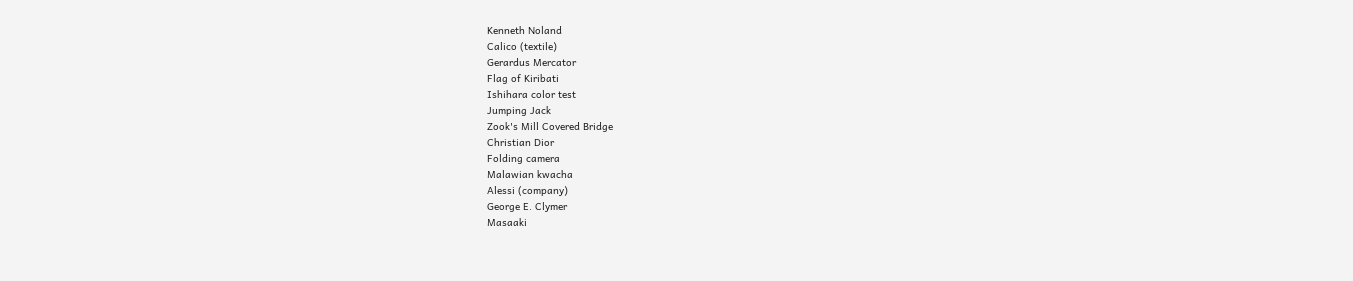Kenneth Noland
Calico (textile)
Gerardus Mercator
Flag of Kiribati
Ishihara color test
Jumping Jack
Zook's Mill Covered Bridge
Christian Dior
Folding camera
Malawian kwacha
Alessi (company)
George E. Clymer
Masaaki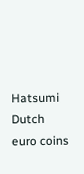Hatsumi
Dutch euro coins